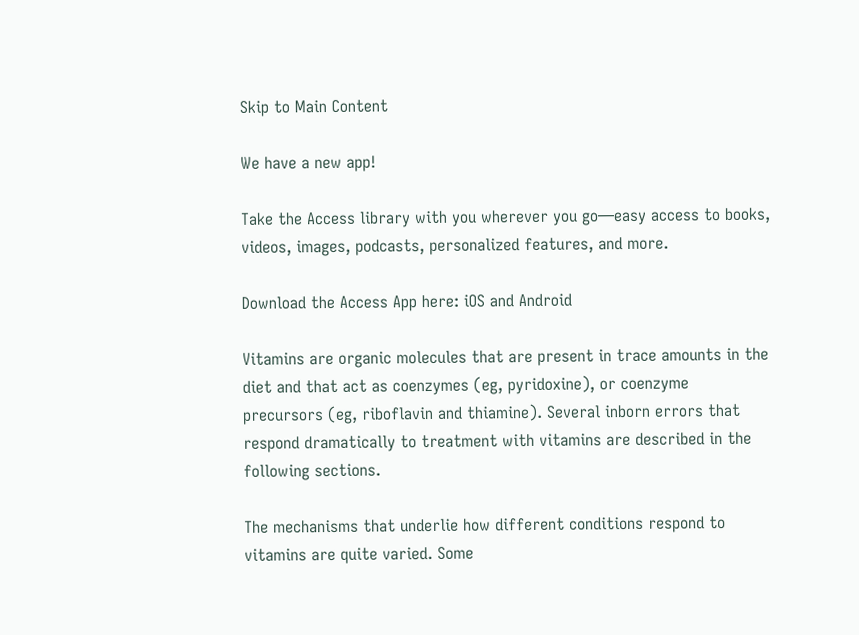Skip to Main Content

We have a new app!

Take the Access library with you wherever you go—easy access to books, videos, images, podcasts, personalized features, and more.

Download the Access App here: iOS and Android

Vitamins are organic molecules that are present in trace amounts in the diet and that act as coenzymes (eg, pyridoxine), or coenzyme precursors (eg, riboflavin and thiamine). Several inborn errors that respond dramatically to treatment with vitamins are described in the following sections.

The mechanisms that underlie how different conditions respond to vitamins are quite varied. Some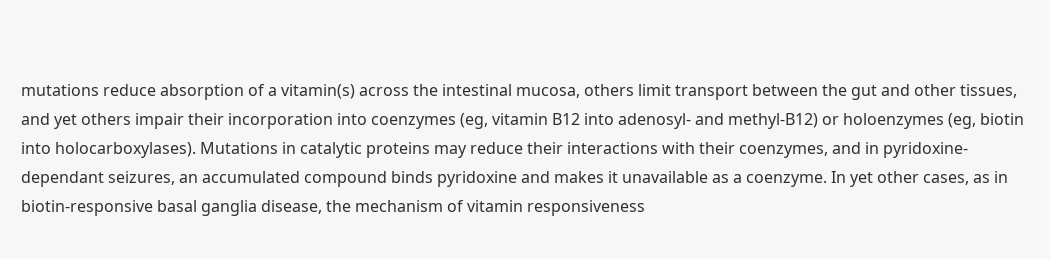mutations reduce absorption of a vitamin(s) across the intestinal mucosa, others limit transport between the gut and other tissues, and yet others impair their incorporation into coenzymes (eg, vitamin B12 into adenosyl- and methyl-B12) or holoenzymes (eg, biotin into holocarboxylases). Mutations in catalytic proteins may reduce their interactions with their coenzymes, and in pyridoxine-dependant seizures, an accumulated compound binds pyridoxine and makes it unavailable as a coenzyme. In yet other cases, as in biotin-responsive basal ganglia disease, the mechanism of vitamin responsiveness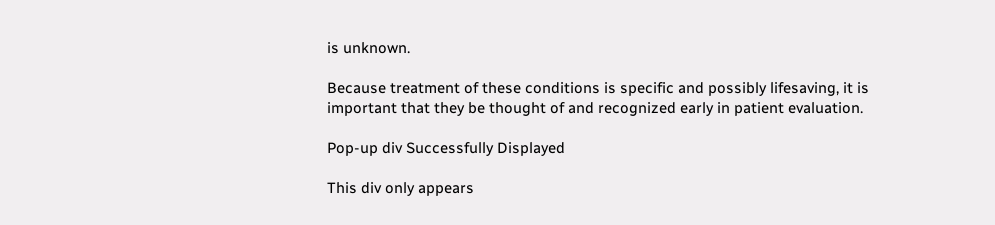is unknown.

Because treatment of these conditions is specific and possibly lifesaving, it is important that they be thought of and recognized early in patient evaluation.

Pop-up div Successfully Displayed

This div only appears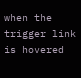when the trigger link is hovered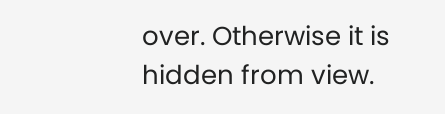over. Otherwise it is hidden from view.